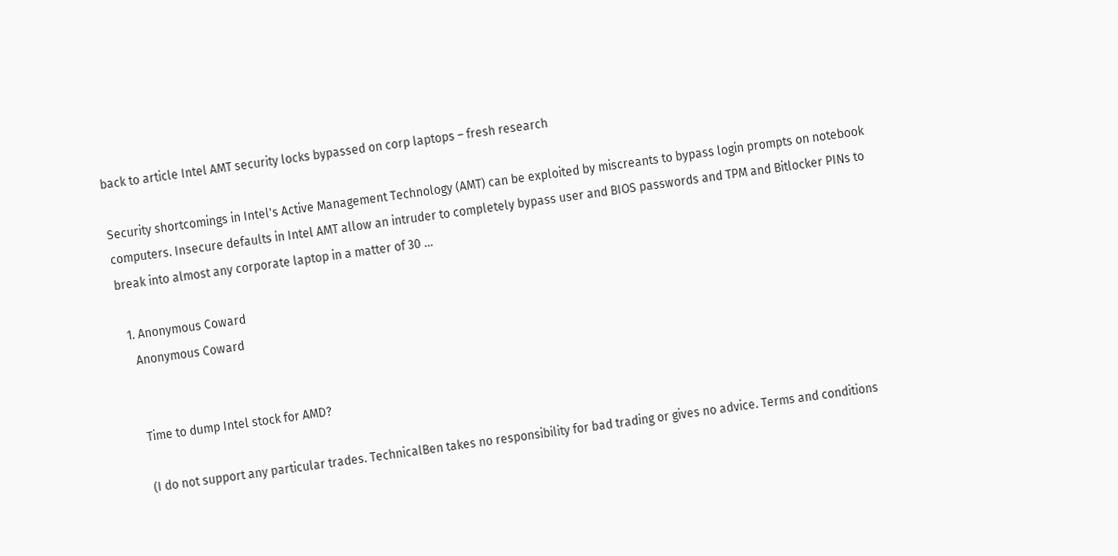back to article Intel AMT security locks bypassed on corp laptops – fresh research

Security shortcomings in Intel's Active Management Technology (AMT) can be exploited by miscreants to bypass login prompts on notebook computers. Insecure defaults in Intel AMT allow an intruder to completely bypass user and BIOS passwords and TPM and Bitlocker PINs to break into almost any corporate laptop in a matter of 30 …

  1. Anonymous Coward
    Anonymous Coward


    Time to dump Intel stock for AMD?

    (I do not support any particular trades. TechnicalBen takes no responsibility for bad trading or gives no advice. Terms and conditions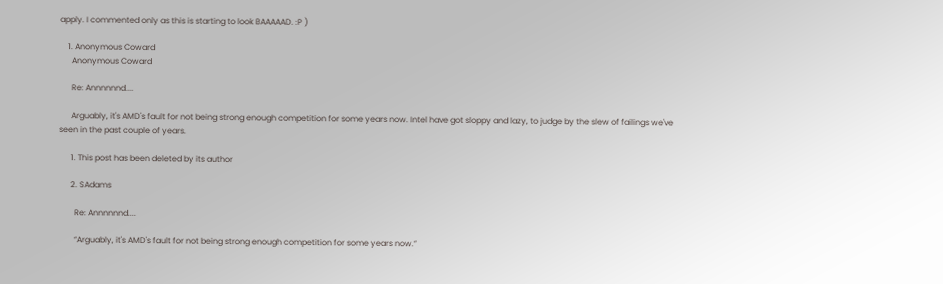apply. I commented only as this is starting to look BAAAAAD. :P )

    1. Anonymous Coward
      Anonymous Coward

      Re: Annnnnnd....

      Arguably, it's AMD's fault for not being strong enough competition for some years now. Intel have got sloppy and lazy, to judge by the slew of failings we've seen in the past couple of years.

      1. This post has been deleted by its author

      2. SAdams

        Re: Annnnnnd....

        “Arguably, it's AMD's fault for not being strong enough competition for some years now.”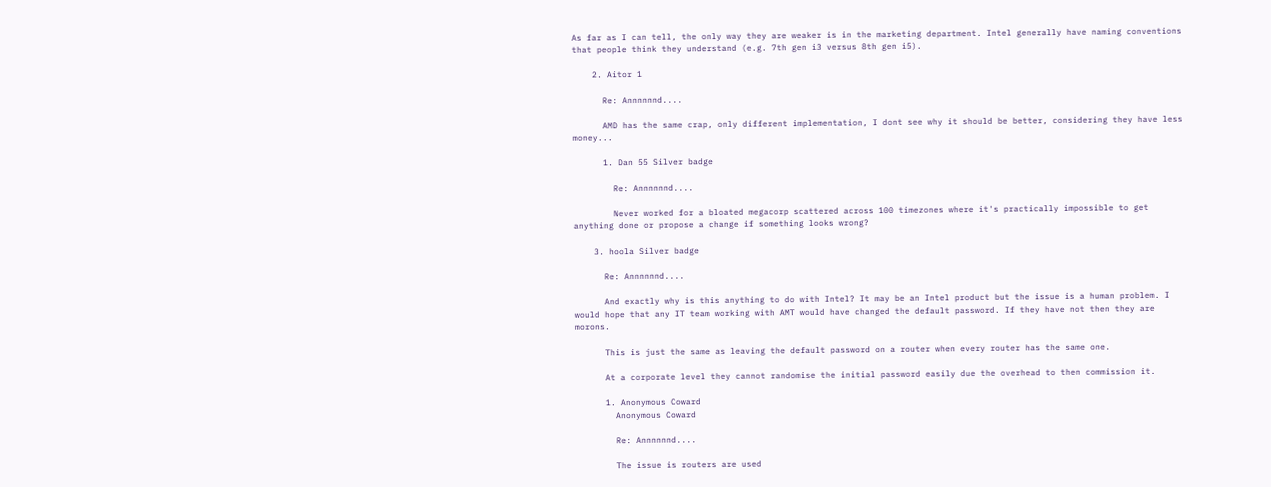As far as I can tell, the only way they are weaker is in the marketing department. Intel generally have naming conventions that people think they understand (e.g. 7th gen i3 versus 8th gen i5).

    2. Aitor 1

      Re: Annnnnnd....

      AMD has the same crap, only different implementation, I dont see why it should be better, considering they have less money...

      1. Dan 55 Silver badge

        Re: Annnnnnd....

        Never worked for a bloated megacorp scattered across 100 timezones where it's practically impossible to get anything done or propose a change if something looks wrong?

    3. hoola Silver badge

      Re: Annnnnnd....

      And exactly why is this anything to do with Intel? It may be an Intel product but the issue is a human problem. I would hope that any IT team working with AMT would have changed the default password. If they have not then they are morons.

      This is just the same as leaving the default password on a router when every router has the same one.

      At a corporate level they cannot randomise the initial password easily due the overhead to then commission it.

      1. Anonymous Coward
        Anonymous Coward

        Re: Annnnnnd....

        The issue is routers are used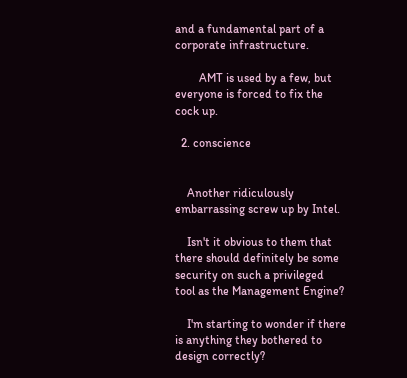and a fundamental part of a corporate infrastructure.

        AMT is used by a few, but everyone is forced to fix the cock up.

  2. conscience


    Another ridiculously embarrassing screw up by Intel.

    Isn't it obvious to them that there should definitely be some security on such a privileged tool as the Management Engine?

    I'm starting to wonder if there is anything they bothered to design correctly?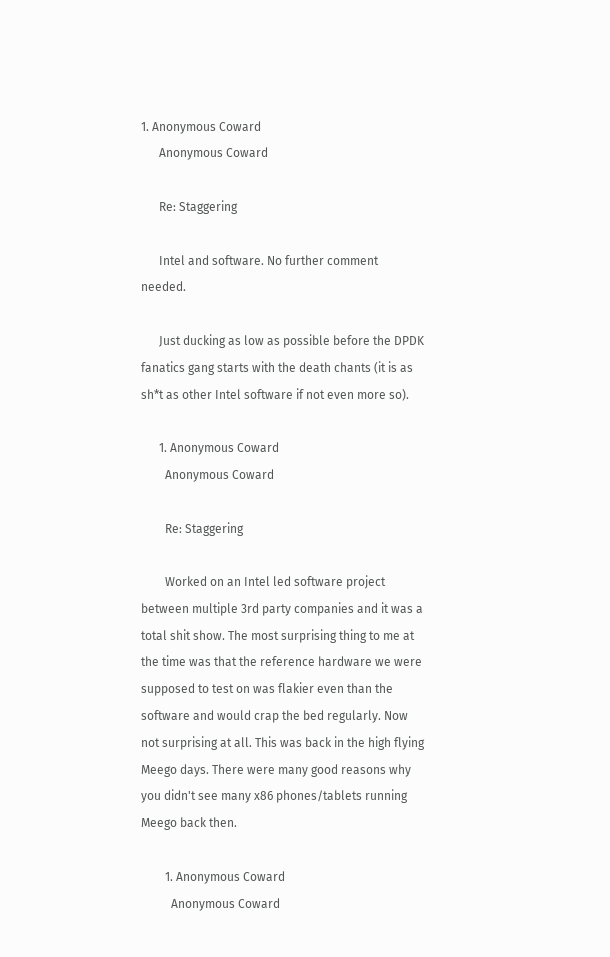1. Anonymous Coward
      Anonymous Coward

      Re: Staggering

      Intel and software. No further comment needed.

      Just ducking as low as possible before the DPDK fanatics gang starts with the death chants (it is as sh*t as other Intel software if not even more so).

      1. Anonymous Coward
        Anonymous Coward

        Re: Staggering

        Worked on an Intel led software project between multiple 3rd party companies and it was a total shit show. The most surprising thing to me at the time was that the reference hardware we were supposed to test on was flakier even than the software and would crap the bed regularly. Now not surprising at all. This was back in the high flying Meego days. There were many good reasons why you didn't see many x86 phones/tablets running Meego back then.

        1. Anonymous Coward
          Anonymous Coward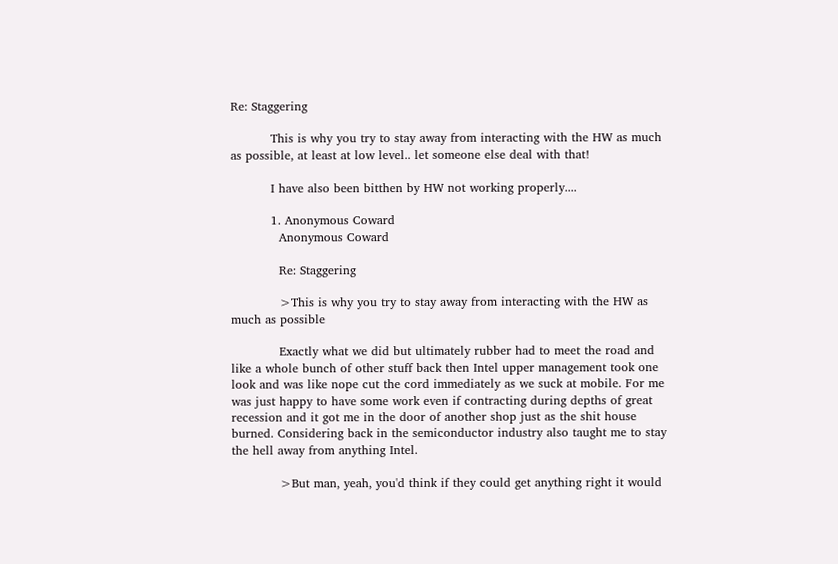Re: Staggering

          This is why you try to stay away from interacting with the HW as much as possible, at least at low level.. let someone else deal with that!

          I have also been bitthen by HW not working properly....

          1. Anonymous Coward
            Anonymous Coward

            Re: Staggering

            >This is why you try to stay away from interacting with the HW as much as possible

            Exactly what we did but ultimately rubber had to meet the road and like a whole bunch of other stuff back then Intel upper management took one look and was like nope cut the cord immediately as we suck at mobile. For me was just happy to have some work even if contracting during depths of great recession and it got me in the door of another shop just as the shit house burned. Considering back in the semiconductor industry also taught me to stay the hell away from anything Intel.

            >But man, yeah, you'd think if they could get anything right it would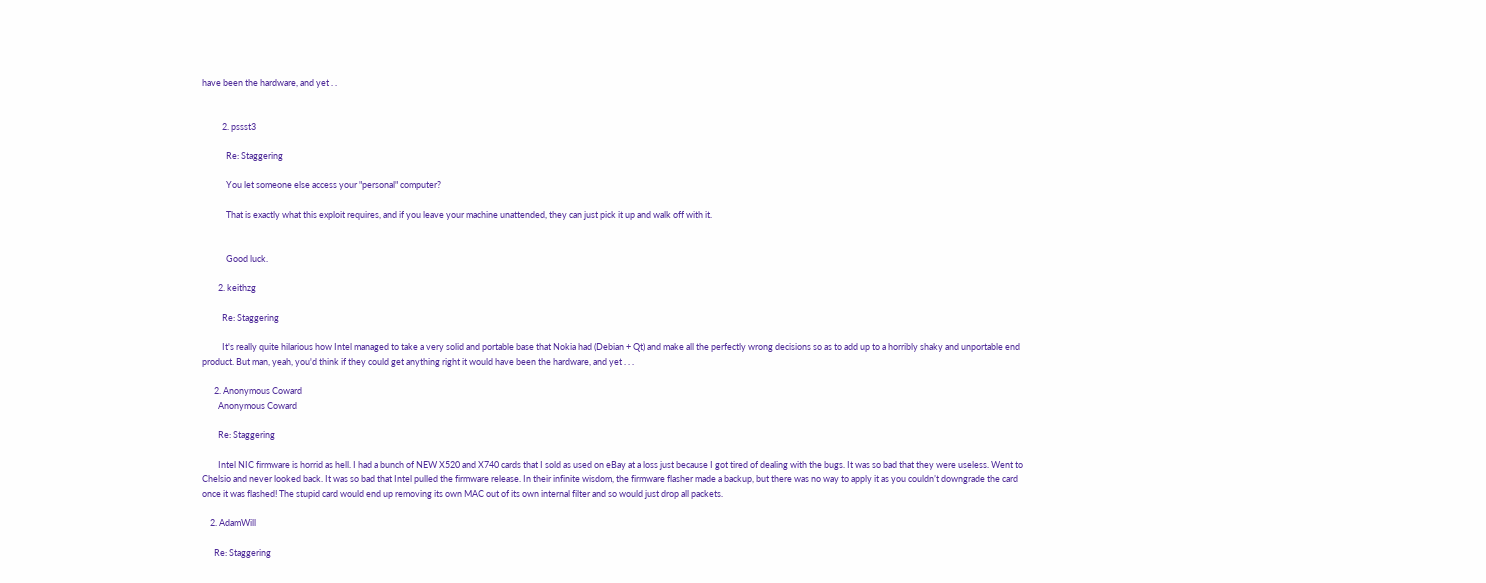have been the hardware, and yet . .


          2. pssst3

            Re: Staggering

            You let someone else access your "personal" computer?

            That is exactly what this exploit requires, and if you leave your machine unattended, they can just pick it up and walk off with it.


            Good luck.

        2. keithzg

          Re: Staggering

          It's really quite hilarious how Intel managed to take a very solid and portable base that Nokia had (Debian + Qt) and make all the perfectly wrong decisions so as to add up to a horribly shaky and unportable end product. But man, yeah, you'd think if they could get anything right it would have been the hardware, and yet . . .

      2. Anonymous Coward
        Anonymous Coward

        Re: Staggering

        Intel NIC firmware is horrid as hell. I had a bunch of NEW X520 and X740 cards that I sold as used on eBay at a loss just because I got tired of dealing with the bugs. It was so bad that they were useless. Went to Chelsio and never looked back. It was so bad that Intel pulled the firmware release. In their infinite wisdom, the firmware flasher made a backup, but there was no way to apply it as you couldn’t downgrade the card once it was flashed! The stupid card would end up removing its own MAC out of its own internal filter and so would just drop all packets.

    2. AdamWill

      Re: Staggering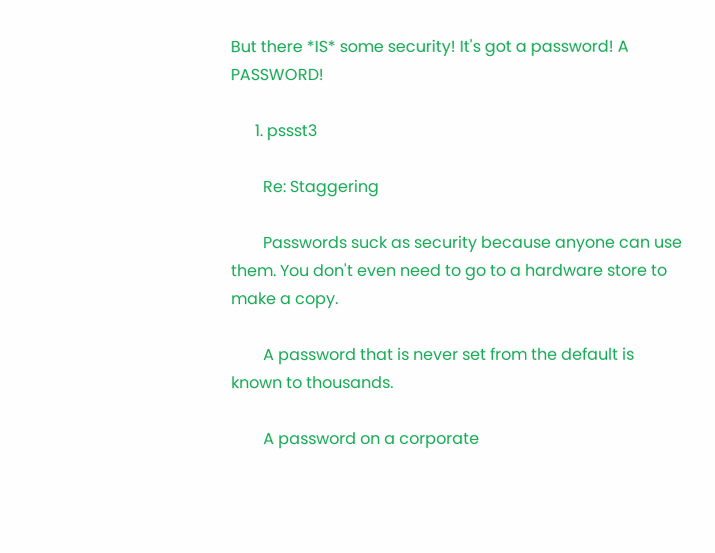But there *IS* some security! It's got a password! A PASSWORD!

      1. pssst3

        Re: Staggering

        Passwords suck as security because anyone can use them. You don't even need to go to a hardware store to make a copy.

        A password that is never set from the default is known to thousands.

        A password on a corporate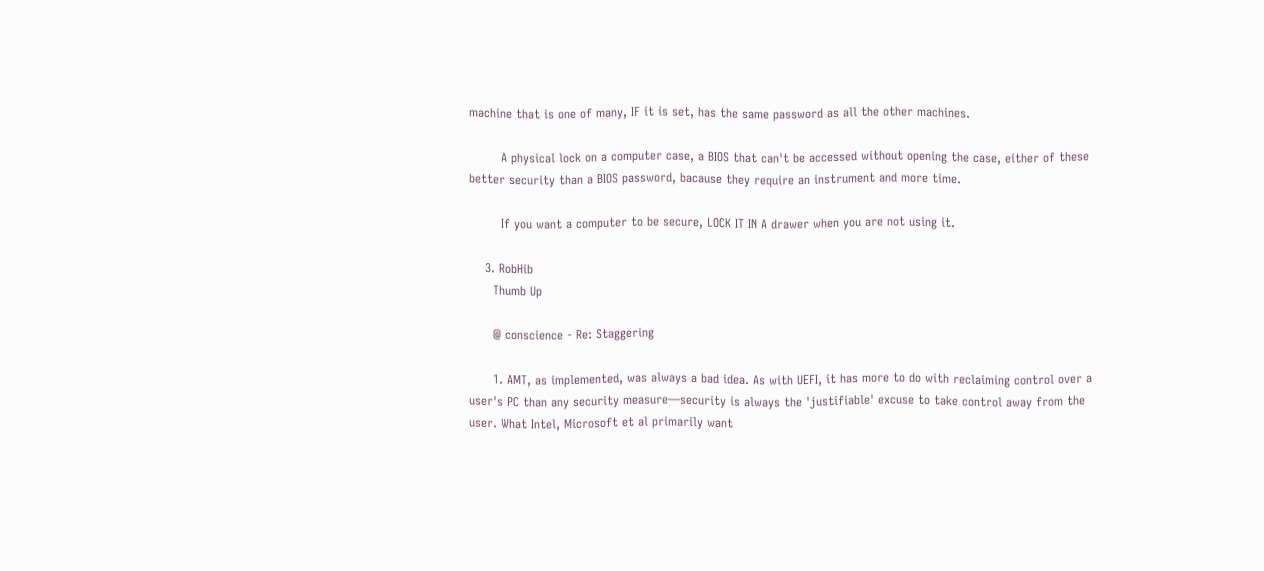machine that is one of many, IF it is set, has the same password as all the other machines.

        A physical lock on a computer case, a BIOS that can't be accessed without opening the case, either of these better security than a BIOS password, bacause they require an instrument and more time.

        If you want a computer to be secure, LOCK IT IN A drawer when you are not using it.

    3. RobHib
      Thumb Up

      @ conscience - Re: Staggering

      1. AMT, as implemented, was always a bad idea. As with UEFI, it has more to do with reclaiming control over a user's PC than any security measure—security is always the 'justifiable' excuse to take control away from the user. What Intel, Microsoft et al primarily want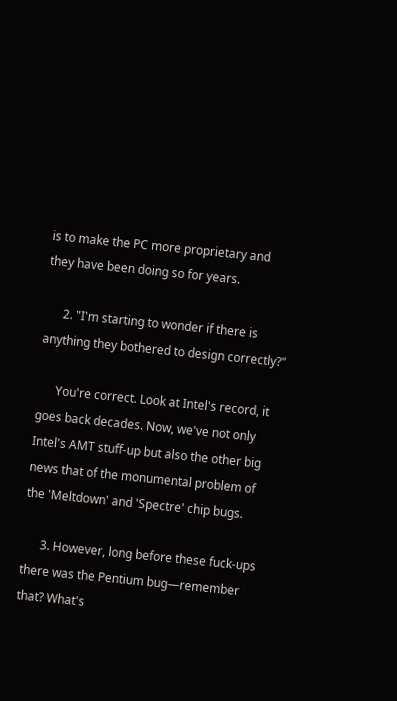is to make the PC more proprietary and they have been doing so for years.

      2. "I'm starting to wonder if there is anything they bothered to design correctly?"

      You're correct. Look at Intel's record, it goes back decades. Now, we've not only Intel's AMT stuff-up but also the other big news that of the monumental problem of the 'Meltdown' and 'Spectre' chip bugs.

      3. However, long before these fuck-ups there was the Pentium bug—remember that? What's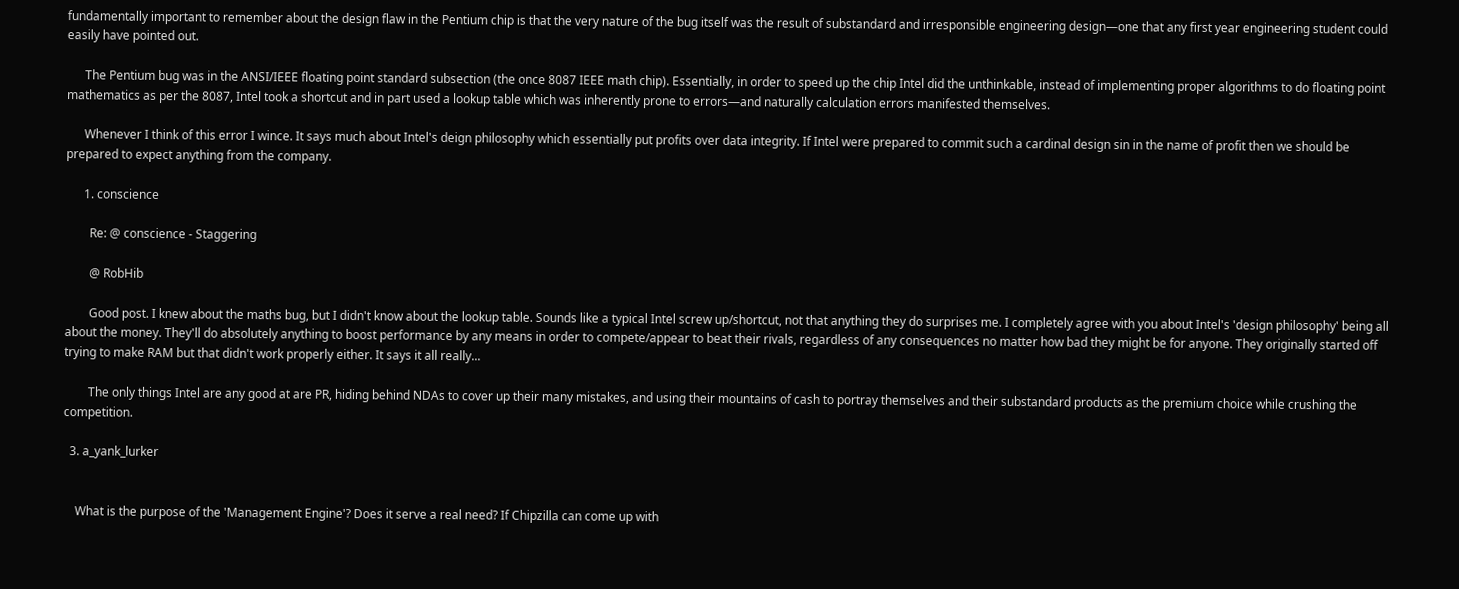fundamentally important to remember about the design flaw in the Pentium chip is that the very nature of the bug itself was the result of substandard and irresponsible engineering design—one that any first year engineering student could easily have pointed out.

      The Pentium bug was in the ANSI/IEEE floating point standard subsection (the once 8087 IEEE math chip). Essentially, in order to speed up the chip Intel did the unthinkable, instead of implementing proper algorithms to do floating point mathematics as per the 8087, Intel took a shortcut and in part used a lookup table which was inherently prone to errors—and naturally calculation errors manifested themselves.

      Whenever I think of this error I wince. It says much about Intel's deign philosophy which essentially put profits over data integrity. If Intel were prepared to commit such a cardinal design sin in the name of profit then we should be prepared to expect anything from the company.

      1. conscience

        Re: @ conscience - Staggering

        @ RobHib

        Good post. I knew about the maths bug, but I didn't know about the lookup table. Sounds like a typical Intel screw up/shortcut, not that anything they do surprises me. I completely agree with you about Intel's 'design philosophy' being all about the money. They'll do absolutely anything to boost performance by any means in order to compete/appear to beat their rivals, regardless of any consequences no matter how bad they might be for anyone. They originally started off trying to make RAM but that didn't work properly either. It says it all really...

        The only things Intel are any good at are PR, hiding behind NDAs to cover up their many mistakes, and using their mountains of cash to portray themselves and their substandard products as the premium choice while crushing the competition.

  3. a_yank_lurker


    What is the purpose of the 'Management Engine'? Does it serve a real need? If Chipzilla can come up with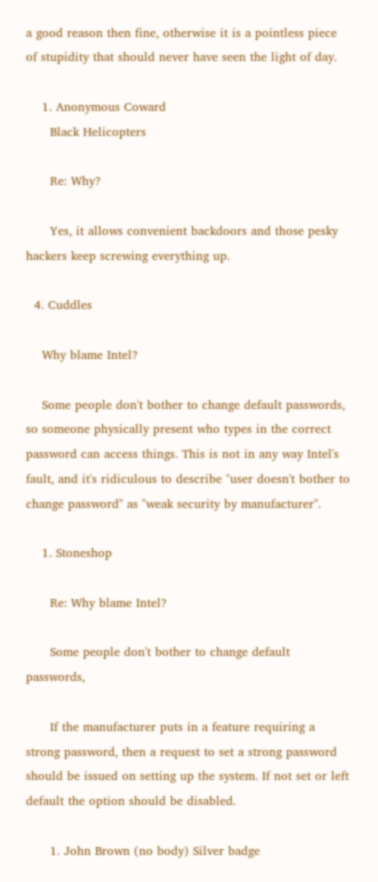a good reason then fine, otherwise it is a pointless piece of stupidity that should never have seen the light of day.

    1. Anonymous Coward
      Black Helicopters

      Re: Why?

      Yes, it allows convenient backdoors and those pesky hackers keep screwing everything up.

  4. Cuddles

    Why blame Intel?

    Some people don't bother to change default passwords, so someone physically present who types in the correct password can access things. This is not in any way Intel's fault, and it's ridiculous to describe "user doesn't bother to change password" as "weak security by manufacturer".

    1. Stoneshop

      Re: Why blame Intel?

      Some people don't bother to change default passwords,

      If the manufacturer puts in a feature requiring a strong password, then a request to set a strong password should be issued on setting up the system. If not set or left default the option should be disabled.

      1. John Brown (no body) Silver badge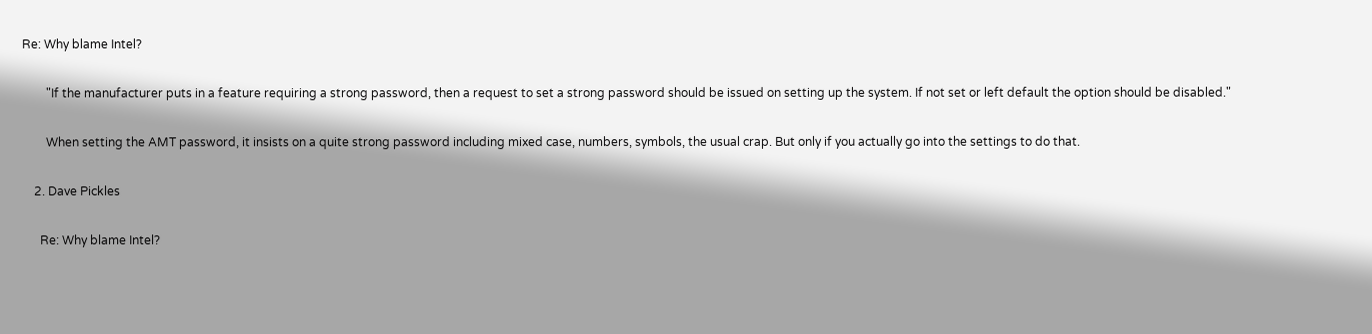Re: Why blame Intel?

        "If the manufacturer puts in a feature requiring a strong password, then a request to set a strong password should be issued on setting up the system. If not set or left default the option should be disabled."

        When setting the AMT password, it insists on a quite strong password including mixed case, numbers, symbols, the usual crap. But only if you actually go into the settings to do that.

    2. Dave Pickles

      Re: Why blame Intel?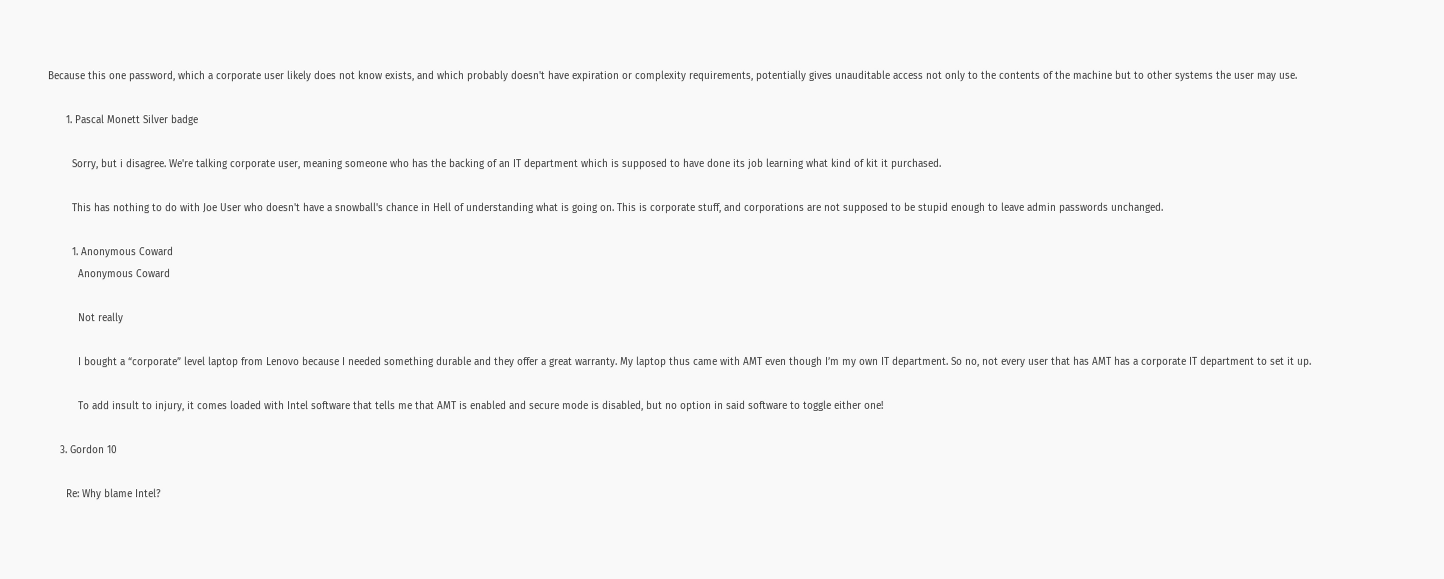Because this one password, which a corporate user likely does not know exists, and which probably doesn't have expiration or complexity requirements, potentially gives unauditable access not only to the contents of the machine but to other systems the user may use.

      1. Pascal Monett Silver badge

        Sorry, but i disagree. We're talking corporate user, meaning someone who has the backing of an IT department which is supposed to have done its job learning what kind of kit it purchased.

        This has nothing to do with Joe User who doesn't have a snowball's chance in Hell of understanding what is going on. This is corporate stuff, and corporations are not supposed to be stupid enough to leave admin passwords unchanged.

        1. Anonymous Coward
          Anonymous Coward

          Not really

          I bought a “corporate” level laptop from Lenovo because I needed something durable and they offer a great warranty. My laptop thus came with AMT even though I’m my own IT department. So no, not every user that has AMT has a corporate IT department to set it up.

          To add insult to injury, it comes loaded with Intel software that tells me that AMT is enabled and secure mode is disabled, but no option in said software to toggle either one!

    3. Gordon 10

      Re: Why blame Intel?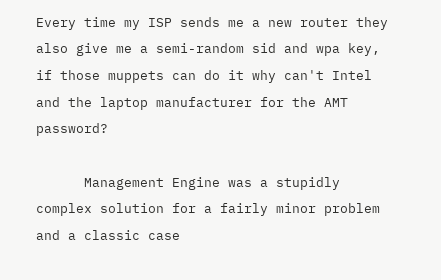Every time my ISP sends me a new router they also give me a semi-random sid and wpa key, if those muppets can do it why can't Intel and the laptop manufacturer for the AMT password?

      Management Engine was a stupidly complex solution for a fairly minor problem and a classic case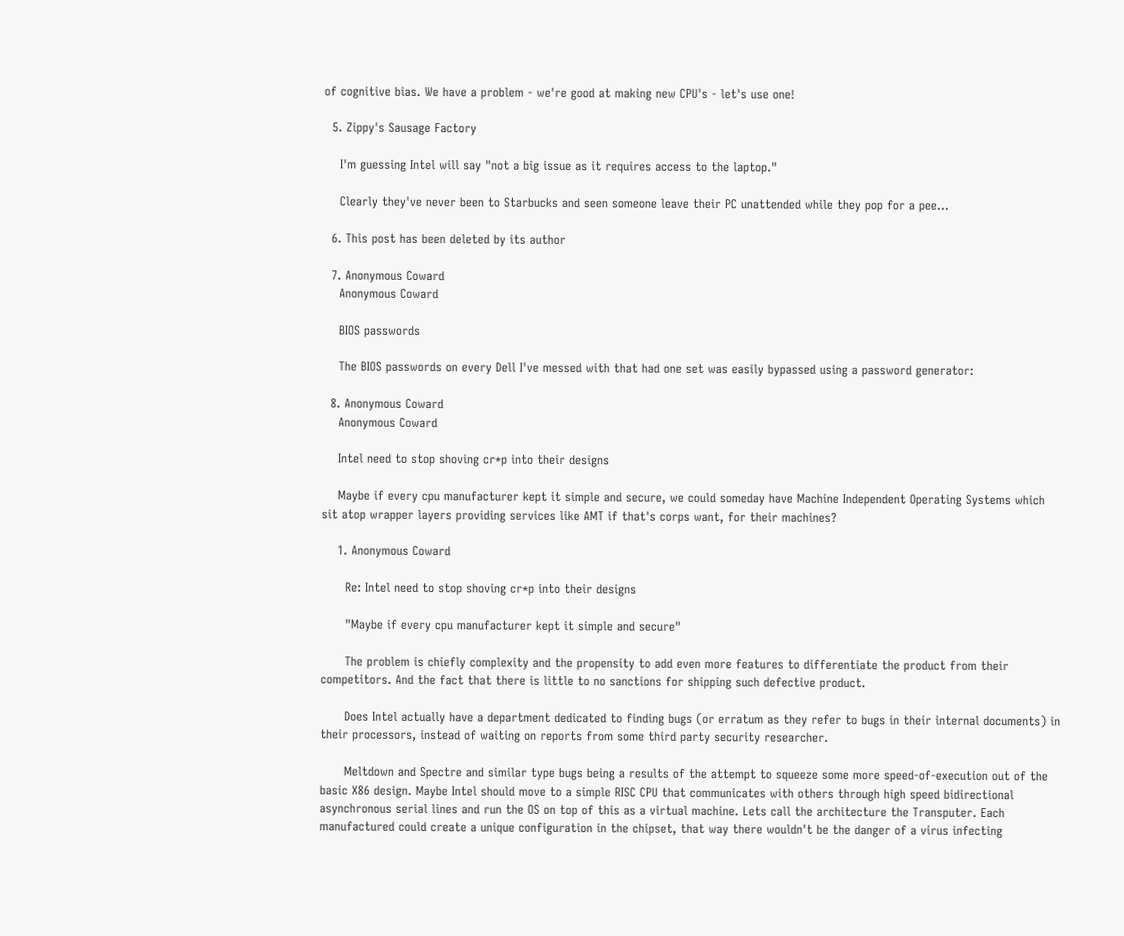of cognitive bias. We have a problem - we're good at making new CPU's - let's use one!

  5. Zippy's Sausage Factory

    I'm guessing Intel will say "not a big issue as it requires access to the laptop."

    Clearly they've never been to Starbucks and seen someone leave their PC unattended while they pop for a pee...

  6. This post has been deleted by its author

  7. Anonymous Coward
    Anonymous Coward

    BIOS passwords

    The BIOS passwords on every Dell I've messed with that had one set was easily bypassed using a password generator:

  8. Anonymous Coward
    Anonymous Coward

    Intel need to stop shoving cr*p into their designs

    Maybe if every cpu manufacturer kept it simple and secure, we could someday have Machine Independent Operating Systems which sit atop wrapper layers providing services like AMT if that's corps want, for their machines?

    1. Anonymous Coward

      Re: Intel need to stop shoving cr*p into their designs

      "Maybe if every cpu manufacturer kept it simple and secure"

      The problem is chiefly complexity and the propensity to add even more features to differentiate the product from their competitors. And the fact that there is little to no sanctions for shipping such defective product.

      Does Intel actually have a department dedicated to finding bugs (or erratum as they refer to bugs in their internal documents) in their processors, instead of waiting on reports from some third party security researcher.

      Meltdown and Spectre and similar type bugs being a results of the attempt to squeeze some more speed-of-execution out of the basic X86 design. Maybe Intel should move to a simple RISC CPU that communicates with others through high speed bidirectional asynchronous serial lines and run the OS on top of this as a virtual machine. Lets call the architecture the Transputer. Each manufactured could create a unique configuration in the chipset, that way there wouldn't be the danger of a virus infecting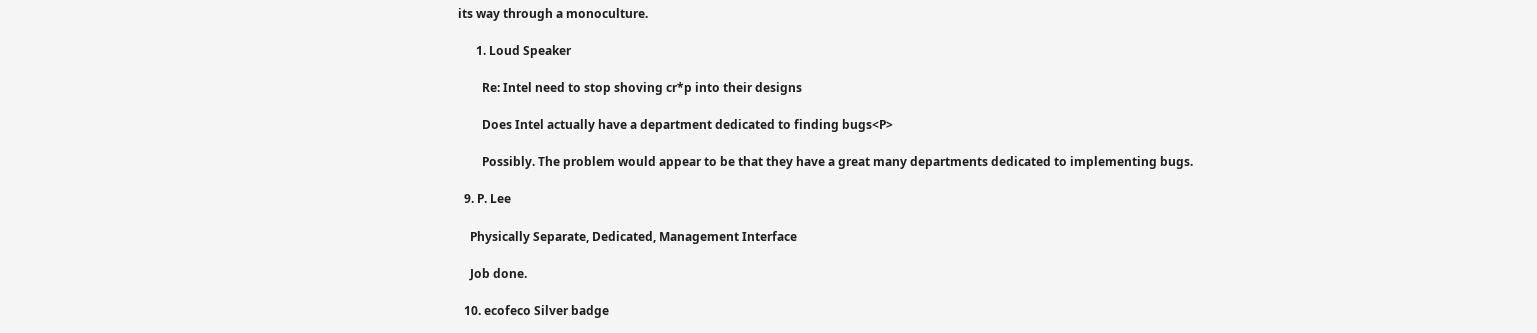its way through a monoculture.

      1. Loud Speaker

        Re: Intel need to stop shoving cr*p into their designs

        Does Intel actually have a department dedicated to finding bugs<P>

        Possibly. The problem would appear to be that they have a great many departments dedicated to implementing bugs.

  9. P. Lee

    Physically Separate, Dedicated, Management Interface

    Job done.

  10. ecofeco Silver badge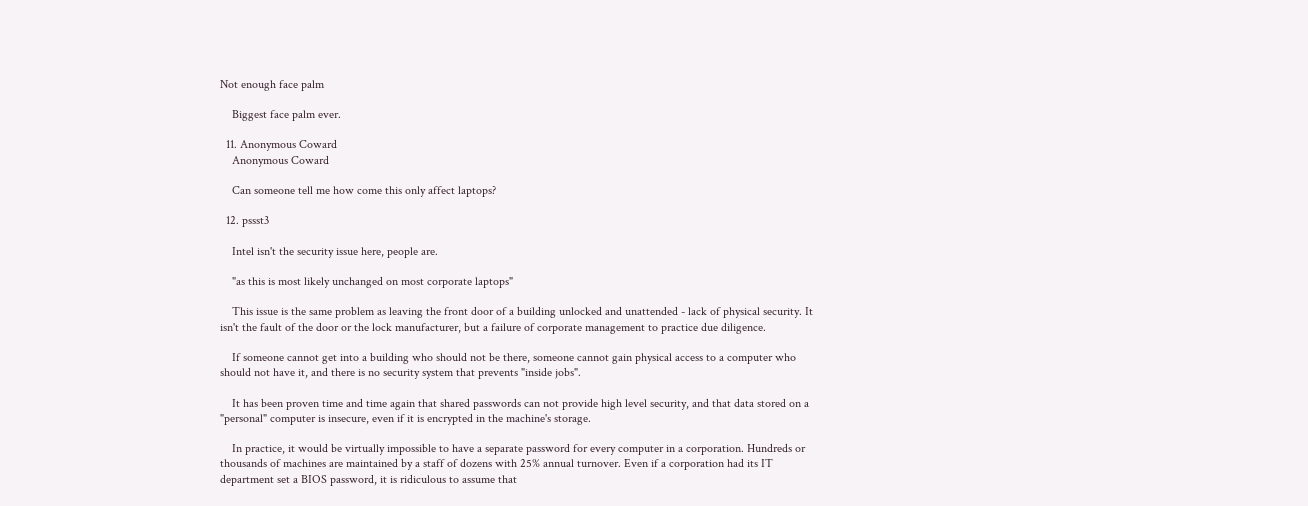Not enough face palm

    Biggest face palm ever.

  11. Anonymous Coward
    Anonymous Coward

    Can someone tell me how come this only affect laptops?

  12. pssst3

    Intel isn't the security issue here, people are.

    "as this is most likely unchanged on most corporate laptops"

    This issue is the same problem as leaving the front door of a building unlocked and unattended - lack of physical security. It isn't the fault of the door or the lock manufacturer, but a failure of corporate management to practice due diligence.

    If someone cannot get into a building who should not be there, someone cannot gain physical access to a computer who should not have it, and there is no security system that prevents "inside jobs".

    It has been proven time and time again that shared passwords can not provide high level security, and that data stored on a "personal" computer is insecure, even if it is encrypted in the machine's storage.

    In practice, it would be virtually impossible to have a separate password for every computer in a corporation. Hundreds or thousands of machines are maintained by a staff of dozens with 25% annual turnover. Even if a corporation had its IT department set a BIOS password, it is ridiculous to assume that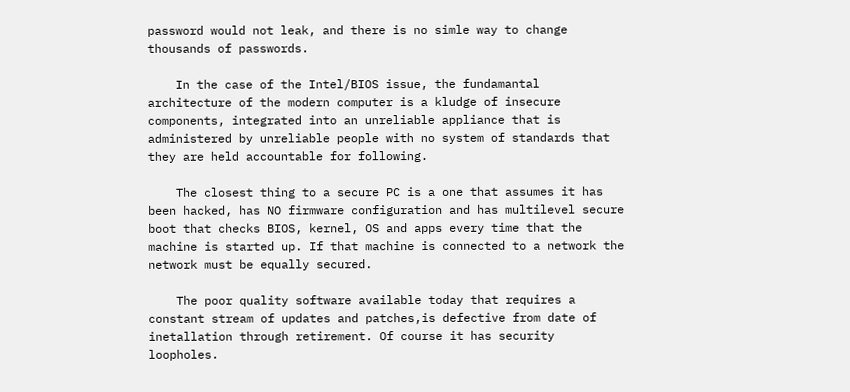password would not leak, and there is no simle way to change thousands of passwords.

    In the case of the Intel/BIOS issue, the fundamantal architecture of the modern computer is a kludge of insecure components, integrated into an unreliable appliance that is administered by unreliable people with no system of standards that they are held accountable for following.

    The closest thing to a secure PC is a one that assumes it has been hacked, has NO firmware configuration and has multilevel secure boot that checks BIOS, kernel, OS and apps every time that the machine is started up. If that machine is connected to a network the network must be equally secured.

    The poor quality software available today that requires a constant stream of updates and patches,is defective from date of inetallation through retirement. Of course it has security loopholes.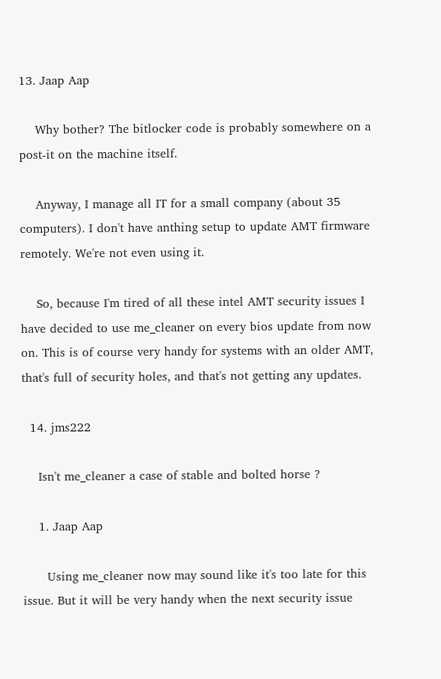13. Jaap Aap

    Why bother? The bitlocker code is probably somewhere on a post-it on the machine itself.

    Anyway, I manage all IT for a small company (about 35 computers). I don't have anthing setup to update AMT firmware remotely. We're not even using it.

    So, because I'm tired of all these intel AMT security issues I have decided to use me_cleaner on every bios update from now on. This is of course very handy for systems with an older AMT, that's full of security holes, and that's not getting any updates.

  14. jms222

    Isn't me_cleaner a case of stable and bolted horse ?

    1. Jaap Aap

      Using me_cleaner now may sound like it's too late for this issue. But it will be very handy when the next security issue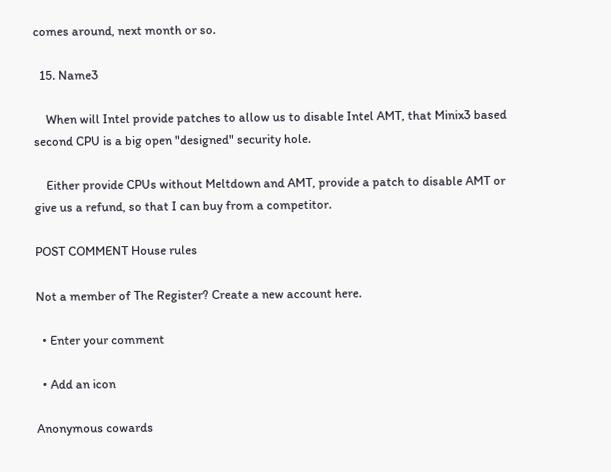comes around, next month or so.

  15. Name3

    When will Intel provide patches to allow us to disable Intel AMT, that Minix3 based second CPU is a big open "designed" security hole.

    Either provide CPUs without Meltdown and AMT, provide a patch to disable AMT or give us a refund, so that I can buy from a competitor.

POST COMMENT House rules

Not a member of The Register? Create a new account here.

  • Enter your comment

  • Add an icon

Anonymous cowards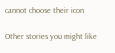cannot choose their icon

Other stories you might like